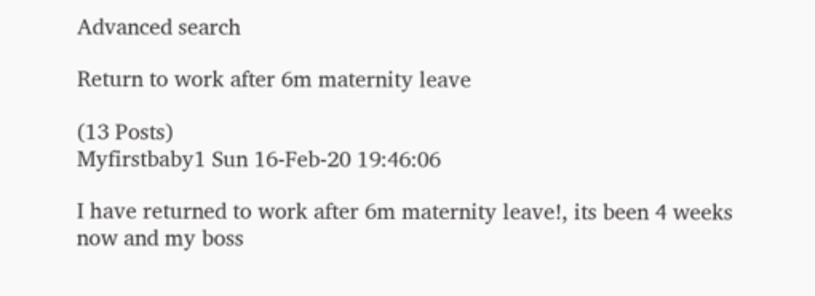Advanced search

Return to work after 6m maternity leave

(13 Posts)
Myfirstbaby1 Sun 16-Feb-20 19:46:06

I have returned to work after 6m maternity leave!, its been 4 weeks now and my boss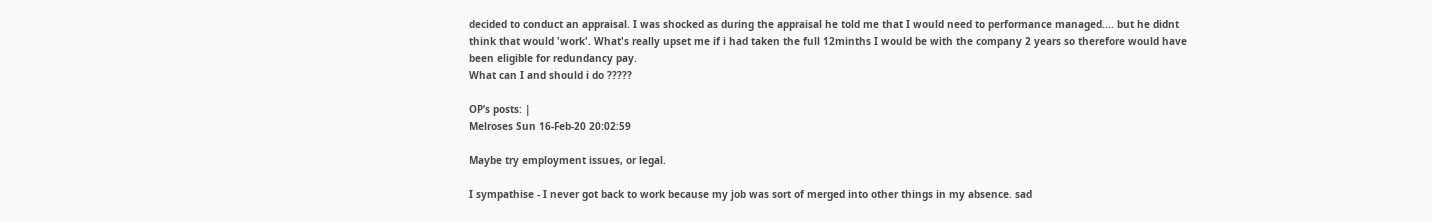decided to conduct an appraisal. I was shocked as during the appraisal he told me that I would need to performance managed.... but he didnt think that would 'work'. What's really upset me if i had taken the full 12minths I would be with the company 2 years so therefore would have been eligible for redundancy pay.
What can I and should i do ?????

OP’s posts: |
Melroses Sun 16-Feb-20 20:02:59

Maybe try employment issues, or legal.

I sympathise - I never got back to work because my job was sort of merged into other things in my absence. sad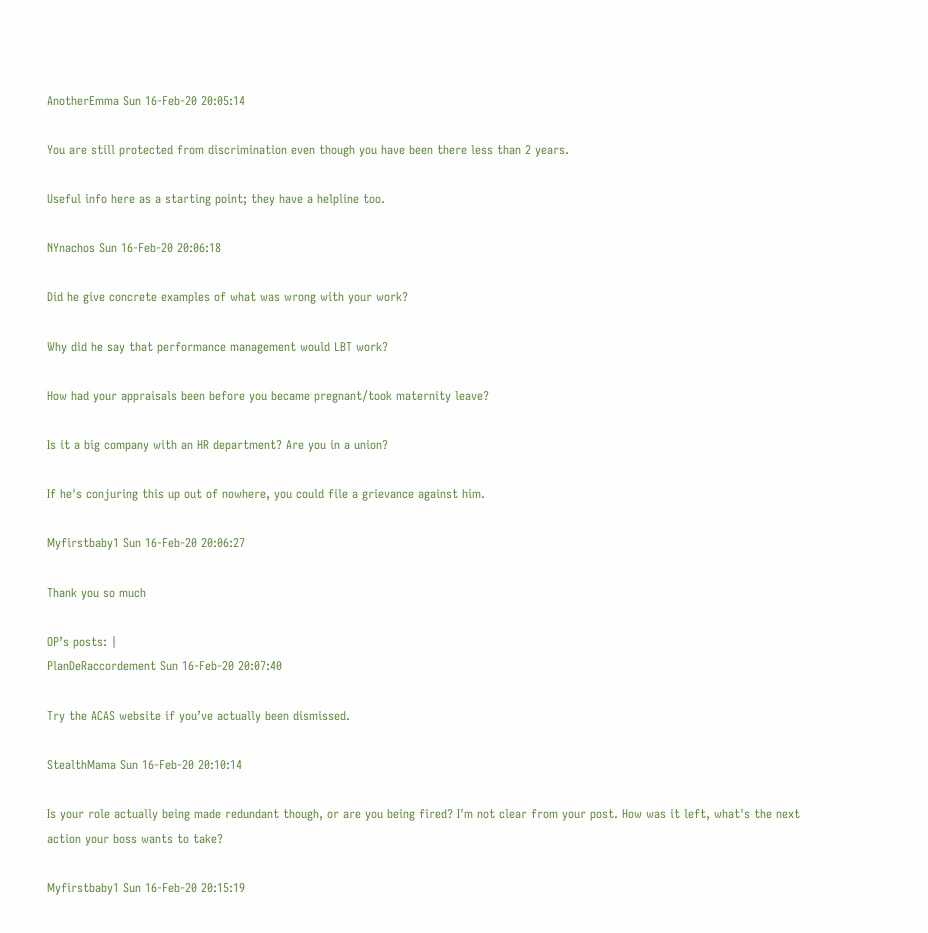AnotherEmma Sun 16-Feb-20 20:05:14

You are still protected from discrimination even though you have been there less than 2 years.

Useful info here as a starting point; they have a helpline too.

NYnachos Sun 16-Feb-20 20:06:18

Did he give concrete examples of what was wrong with your work?

Why did he say that performance management would LBT work?

How had your appraisals been before you became pregnant/took maternity leave?

Is it a big company with an HR department? Are you in a union?

If he's conjuring this up out of nowhere, you could file a grievance against him.

Myfirstbaby1 Sun 16-Feb-20 20:06:27

Thank you so much

OP’s posts: |
PlanDeRaccordement Sun 16-Feb-20 20:07:40

Try the ACAS website if you’ve actually been dismissed.

StealthMama Sun 16-Feb-20 20:10:14

Is your role actually being made redundant though, or are you being fired? I'm not clear from your post. How was it left, what's the next action your boss wants to take?

Myfirstbaby1 Sun 16-Feb-20 20:15:19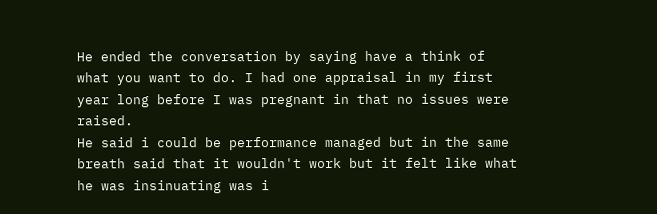He ended the conversation by saying have a think of what you want to do. I had one appraisal in my first year long before I was pregnant in that no issues were raised.
He said i could be performance managed but in the same breath said that it wouldn't work but it felt like what he was insinuating was i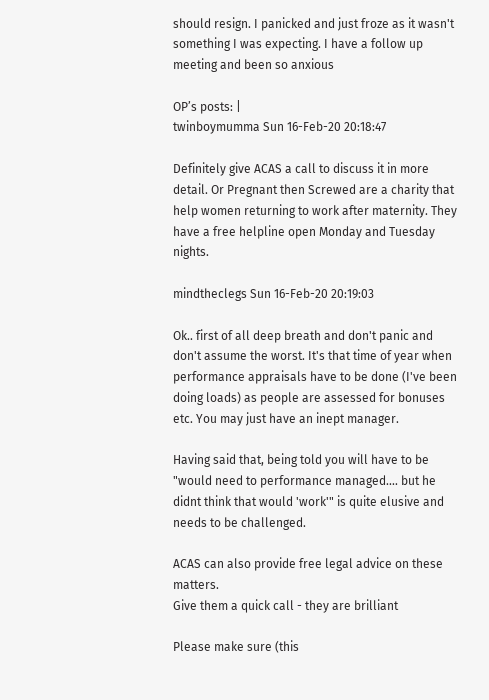should resign. I panicked and just froze as it wasn't something I was expecting. I have a follow up meeting and been so anxious

OP’s posts: |
twinboymumma Sun 16-Feb-20 20:18:47

Definitely give ACAS a call to discuss it in more detail. Or Pregnant then Screwed are a charity that help women returning to work after maternity. They have a free helpline open Monday and Tuesday nights.

mindtheclegs Sun 16-Feb-20 20:19:03

Ok.. first of all deep breath and don't panic and don't assume the worst. It's that time of year when performance appraisals have to be done (I've been doing loads) as people are assessed for bonuses etc. You may just have an inept manager.

Having said that, being told you will have to be "would need to performance managed.... but he didnt think that would 'work'" is quite elusive and needs to be challenged.

ACAS can also provide free legal advice on these matters.
Give them a quick call - they are brilliant

Please make sure (this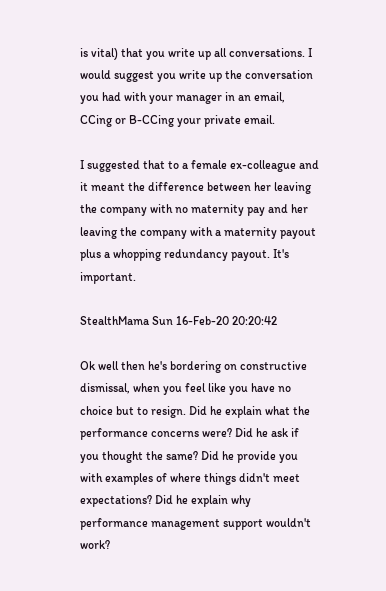is vital) that you write up all conversations. I would suggest you write up the conversation you had with your manager in an email, CCing or B-CCing your private email.

I suggested that to a female ex-colleague and it meant the difference between her leaving the company with no maternity pay and her leaving the company with a maternity payout plus a whopping redundancy payout. It's important.

StealthMama Sun 16-Feb-20 20:20:42

Ok well then he's bordering on constructive dismissal, when you feel like you have no choice but to resign. Did he explain what the performance concerns were? Did he ask if you thought the same? Did he provide you with examples of where things didn't meet expectations? Did he explain why performance management support wouldn't work?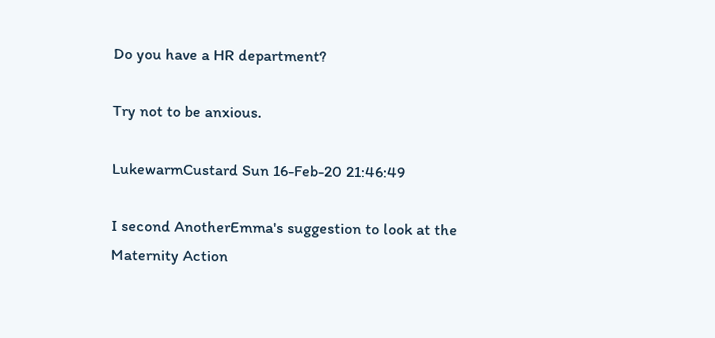Do you have a HR department?

Try not to be anxious.

LukewarmCustard Sun 16-Feb-20 21:46:49

I second AnotherEmma's suggestion to look at the Maternity Action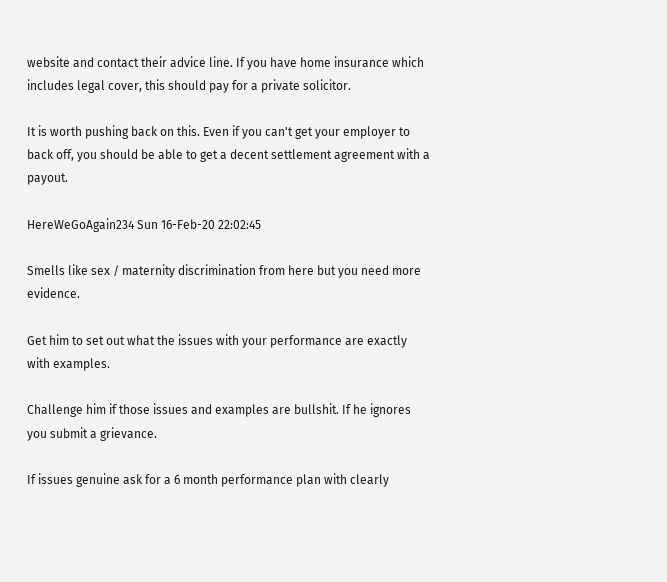website and contact their advice line. If you have home insurance which includes legal cover, this should pay for a private solicitor.

It is worth pushing back on this. Even if you can't get your employer to back off, you should be able to get a decent settlement agreement with a payout.

HereWeGoAgain234 Sun 16-Feb-20 22:02:45

Smells like sex / maternity discrimination from here but you need more evidence.

Get him to set out what the issues with your performance are exactly with examples.

Challenge him if those issues and examples are bullshit. If he ignores you submit a grievance.

If issues genuine ask for a 6 month performance plan with clearly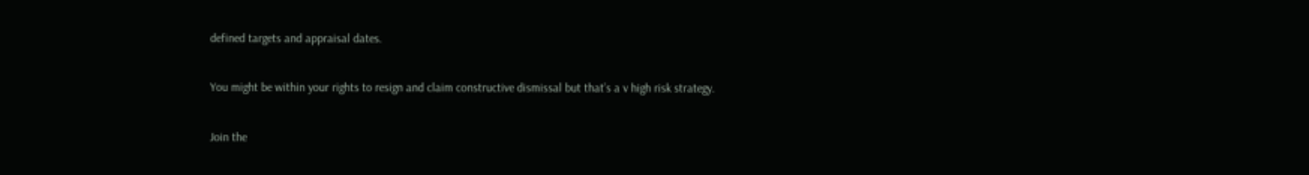defined targets and appraisal dates.

You might be within your rights to resign and claim constructive dismissal but that’s a v high risk strategy.

Join the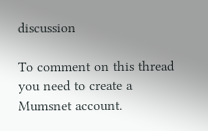discussion

To comment on this thread you need to create a Mumsnet account.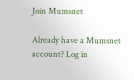Join Mumsnet

Already have a Mumsnet account? Log in